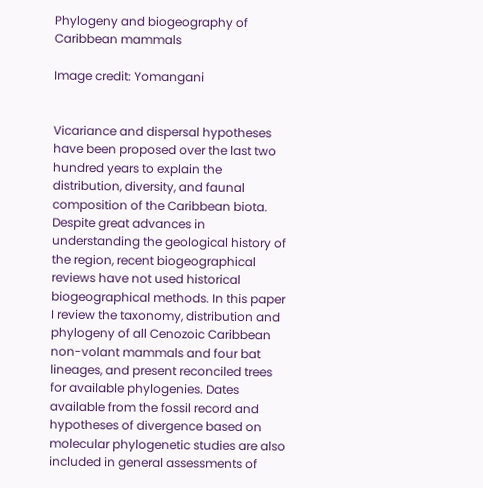Phylogeny and biogeography of Caribbean mammals

Image credit: Yomangani


Vicariance and dispersal hypotheses have been proposed over the last two hundred years to explain the distribution, diversity, and faunal composition of the Caribbean biota. Despite great advances in understanding the geological history of the region, recent biogeographical reviews have not used historical biogeographical methods. In this paper I review the taxonomy, distribution and phylogeny of all Cenozoic Caribbean non-volant mammals and four bat lineages, and present reconciled trees for available phylogenies. Dates available from the fossil record and hypotheses of divergence based on molecular phylogenetic studies are also included in general assessments of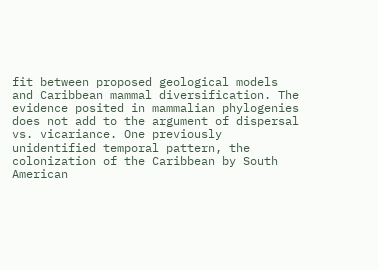fit between proposed geological models and Caribbean mammal diversification. The evidence posited in mammalian phylogenies does not add to the argument of dispersal vs. vicariance. One previously unidentified temporal pattern, the colonization of the Caribbean by South American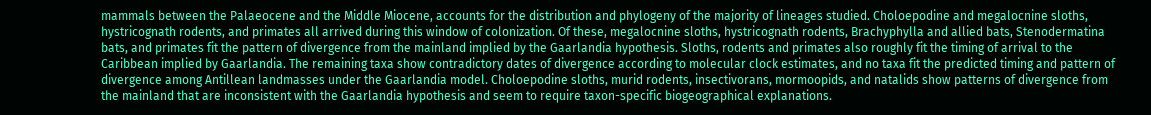mammals between the Palaeocene and the Middle Miocene, accounts for the distribution and phylogeny of the majority of lineages studied. Choloepodine and megalocnine sloths, hystricognath rodents, and primates all arrived during this window of colonization. Of these, megalocnine sloths, hystricognath rodents, Brachyphylla and allied bats, Stenodermatina bats, and primates fit the pattern of divergence from the mainland implied by the Gaarlandia hypothesis. Sloths, rodents and primates also roughly fit the timing of arrival to the Caribbean implied by Gaarlandia. The remaining taxa show contradictory dates of divergence according to molecular clock estimates, and no taxa fit the predicted timing and pattern of divergence among Antillean landmasses under the Gaarlandia model. Choloepodine sloths, murid rodents, insectivorans, mormoopids, and natalids show patterns of divergence from the mainland that are inconsistent with the Gaarlandia hypothesis and seem to require taxon-specific biogeographical explanations.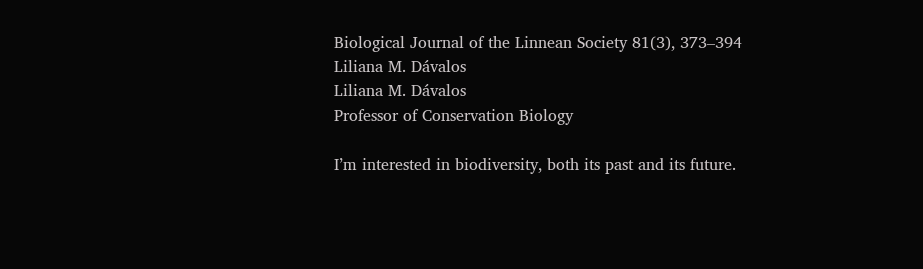Biological Journal of the Linnean Society 81(3), 373–394
Liliana M. Dávalos
Liliana M. Dávalos
Professor of Conservation Biology

I’m interested in biodiversity, both its past and its future.